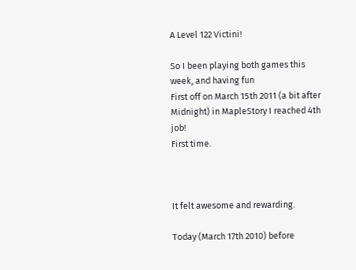A Level 122 Victini!

So I been playing both games this week, and having fun
First off on March 15th 2011 (a bit after Midnight) in MapleStory I reached 4th job!
First time.



It felt awesome and rewarding.

Today (March 17th 2010) before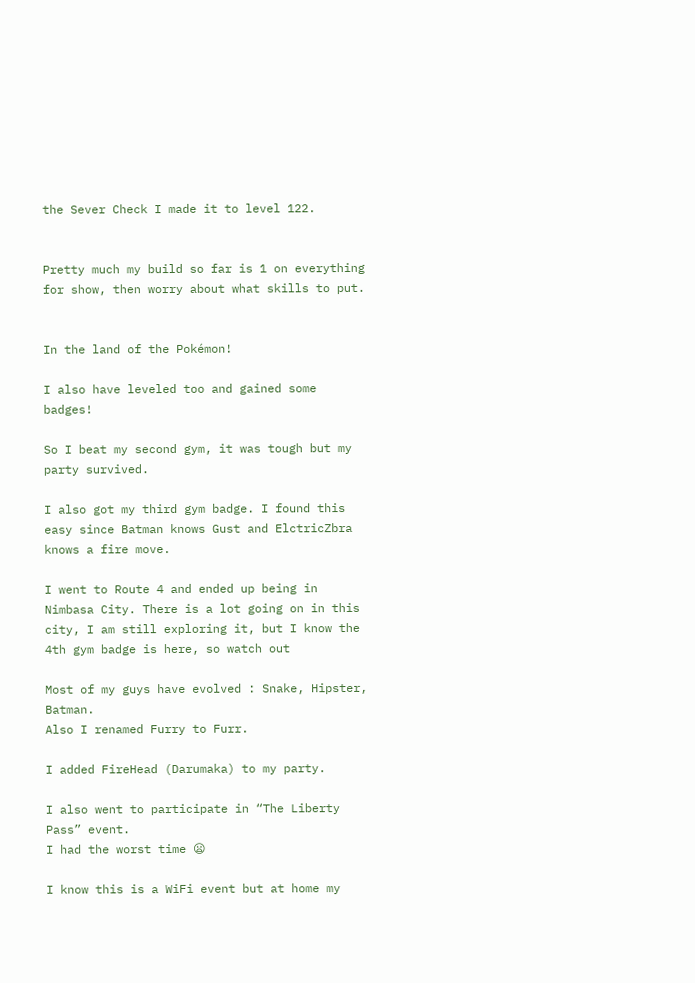the Sever Check I made it to level 122.


Pretty much my build so far is 1 on everything for show, then worry about what skills to put.


In the land of the Pokémon!

I also have leveled too and gained some badges!

So I beat my second gym, it was tough but my party survived.

I also got my third gym badge. I found this easy since Batman knows Gust and ElctricZbra knows a fire move.

I went to Route 4 and ended up being in Nimbasa City. There is a lot going on in this city, I am still exploring it, but I know the 4th gym badge is here, so watch out

Most of my guys have evolved : Snake, Hipster, Batman.
Also I renamed Furry to Furr.

I added FireHead (Darumaka) to my party.

I also went to participate in “The Liberty Pass” event.
I had the worst time 😦

I know this is a WiFi event but at home my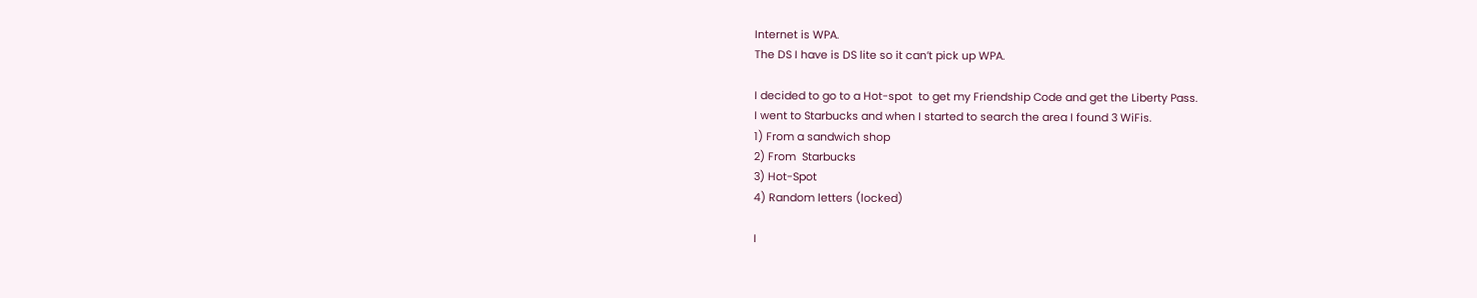Internet is WPA.
The DS I have is DS lite so it can’t pick up WPA.

I decided to go to a Hot-spot  to get my Friendship Code and get the Liberty Pass.
I went to Starbucks and when I started to search the area I found 3 WiFis.
1) From a sandwich shop
2) From  Starbucks
3) Hot-Spot
4) Random letters (locked)

I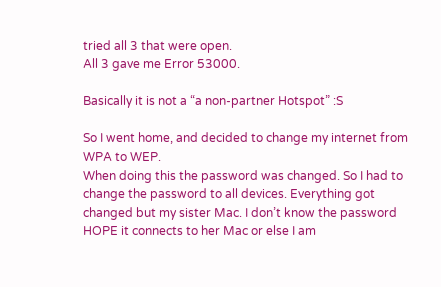tried all 3 that were open.
All 3 gave me Error 53000.

Basically it is not a “a non-partner Hotspot” :S

So I went home, and decided to change my internet from WPA to WEP.
When doing this the password was changed. So I had to change the password to all devices. Everything got changed but my sister Mac. I don’t know the password HOPE it connects to her Mac or else I am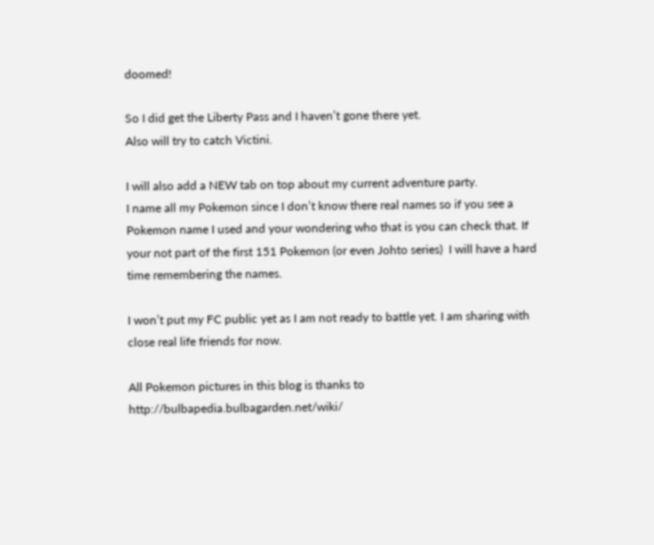doomed!

So I did get the Liberty Pass and I haven’t gone there yet.
Also will try to catch Victini.

I will also add a NEW tab on top about my current adventure party.
I name all my Pokemon since I don’t know there real names so if you see a Pokemon name I used and your wondering who that is you can check that. If your not part of the first 151 Pokemon (or even Johto series)  I will have a hard time remembering the names.

I won’t put my FC public yet as I am not ready to battle yet. I am sharing with close real life friends for now.

All Pokemon pictures in this blog is thanks to http://bulbapedia.bulbagarden.net/wiki/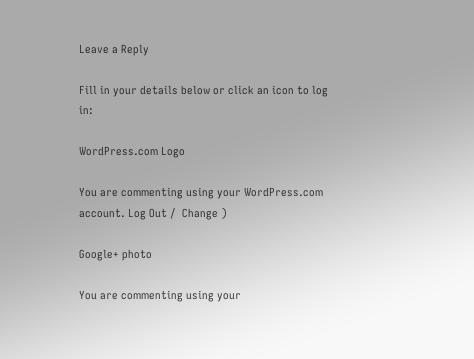Leave a Reply

Fill in your details below or click an icon to log in:

WordPress.com Logo

You are commenting using your WordPress.com account. Log Out /  Change )

Google+ photo

You are commenting using your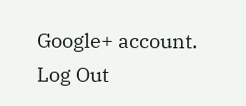Google+ account. Log Out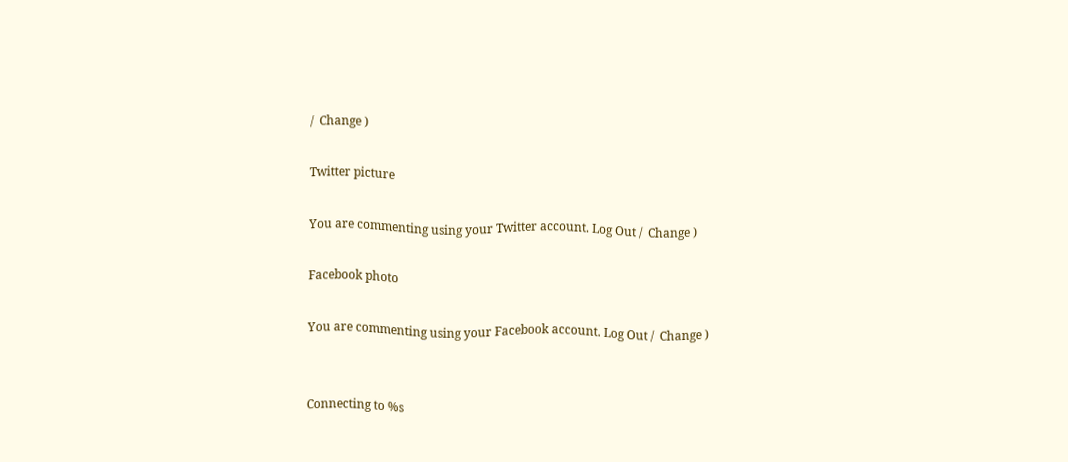/  Change )

Twitter picture

You are commenting using your Twitter account. Log Out /  Change )

Facebook photo

You are commenting using your Facebook account. Log Out /  Change )


Connecting to %s